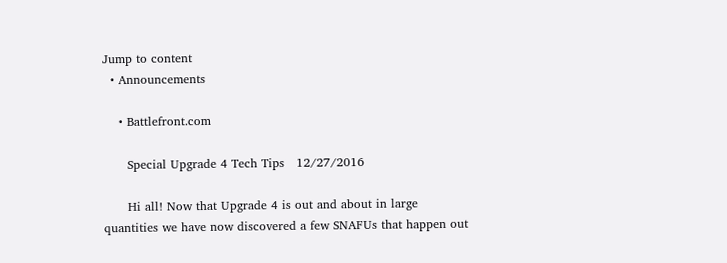Jump to content
  • Announcements

    • Battlefront.com

      Special Upgrade 4 Tech Tips   12/27/2016

      Hi all! Now that Upgrade 4 is out and about in large quantities we have now discovered a few SNAFUs that happen out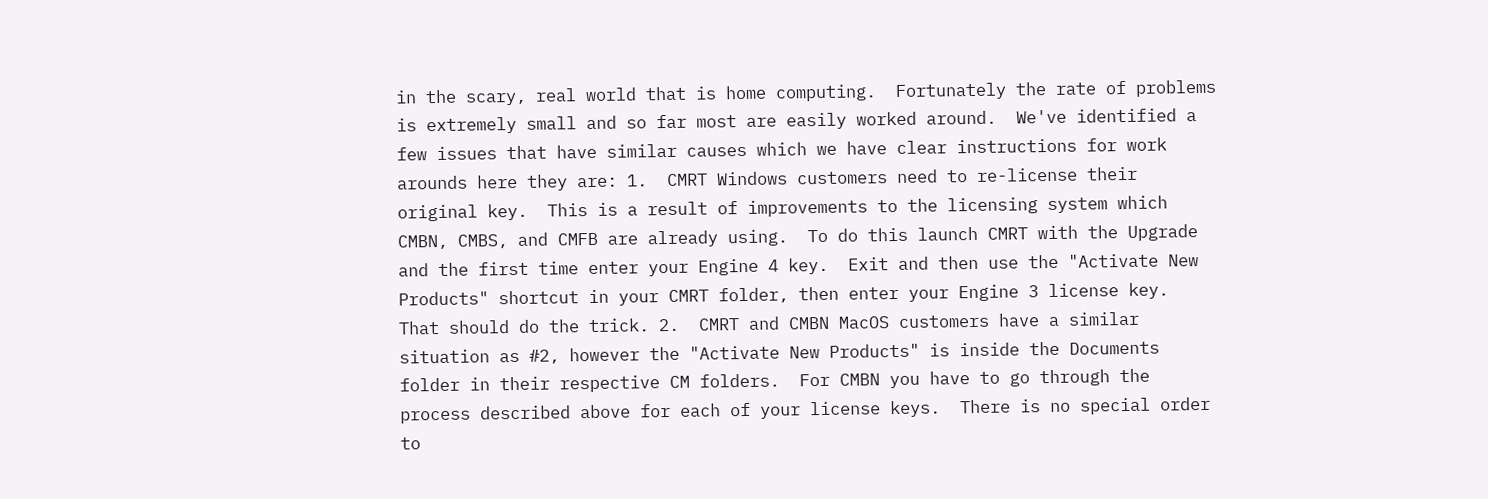in the scary, real world that is home computing.  Fortunately the rate of problems is extremely small and so far most are easily worked around.  We've identified a few issues that have similar causes which we have clear instructions for work arounds here they are: 1.  CMRT Windows customers need to re-license their original key.  This is a result of improvements to the licensing system which CMBN, CMBS, and CMFB are already using.  To do this launch CMRT with the Upgrade and the first time enter your Engine 4 key.  Exit and then use the "Activate New Products" shortcut in your CMRT folder, then enter your Engine 3 license key.  That should do the trick. 2.  CMRT and CMBN MacOS customers have a similar situation as #2, however the "Activate New Products" is inside the Documents folder in their respective CM folders.  For CMBN you have to go through the process described above for each of your license keys.  There is no special order to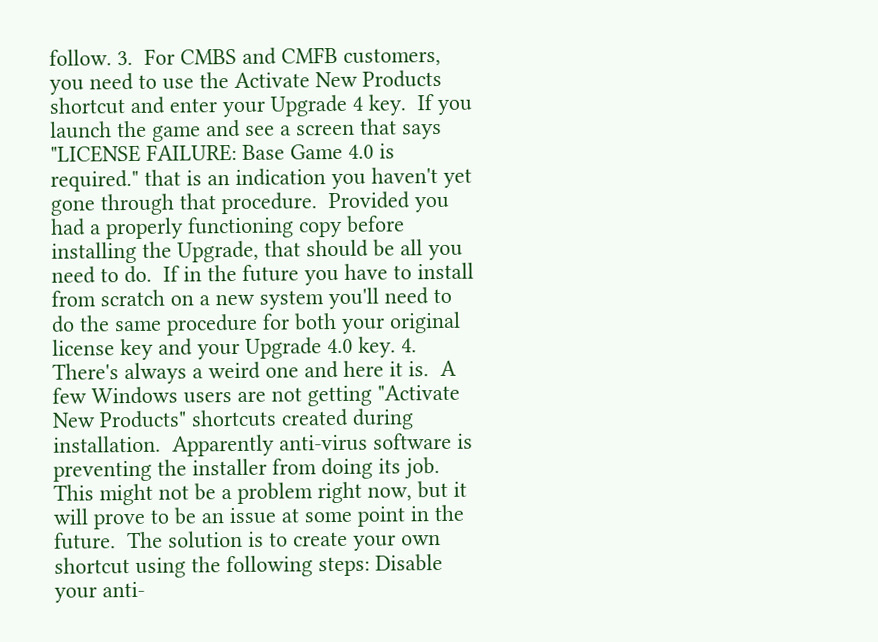follow. 3.  For CMBS and CMFB customers, you need to use the Activate New Products shortcut and enter your Upgrade 4 key.  If you launch the game and see a screen that says "LICENSE FAILURE: Base Game 4.0 is required." that is an indication you haven't yet gone through that procedure.  Provided you had a properly functioning copy before installing the Upgrade, that should be all you need to do.  If in the future you have to install from scratch on a new system you'll need to do the same procedure for both your original license key and your Upgrade 4.0 key. 4.  There's always a weird one and here it is.  A few Windows users are not getting "Activate New Products" shortcuts created during installation.  Apparently anti-virus software is preventing the installer from doing its job.  This might not be a problem right now, but it will prove to be an issue at some point in the future.  The solution is to create your own shortcut using the following steps: Disable your anti-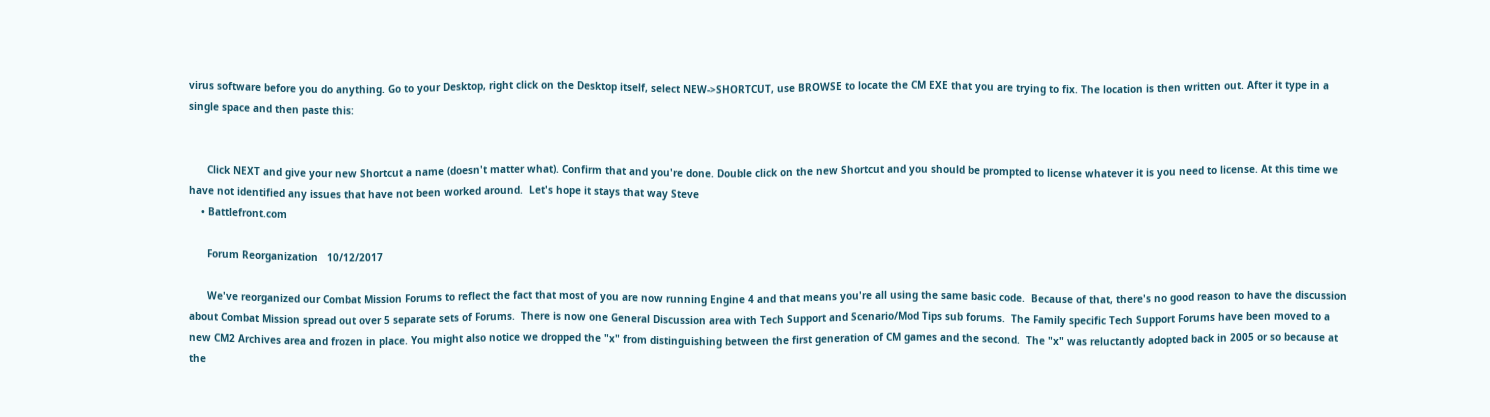virus software before you do anything. Go to your Desktop, right click on the Desktop itself, select NEW->SHORTCUT, use BROWSE to locate the CM EXE that you are trying to fix. The location is then written out. After it type in a single space and then paste this:


      Click NEXT and give your new Shortcut a name (doesn't matter what). Confirm that and you're done. Double click on the new Shortcut and you should be prompted to license whatever it is you need to license. At this time we have not identified any issues that have not been worked around.  Let's hope it stays that way Steve
    • Battlefront.com

      Forum Reorganization   10/12/2017

      We've reorganized our Combat Mission Forums to reflect the fact that most of you are now running Engine 4 and that means you're all using the same basic code.  Because of that, there's no good reason to have the discussion about Combat Mission spread out over 5 separate sets of Forums.  There is now one General Discussion area with Tech Support and Scenario/Mod Tips sub forums.  The Family specific Tech Support Forums have been moved to a new CM2 Archives area and frozen in place. You might also notice we dropped the "x" from distinguishing between the first generation of CM games and the second.  The "x" was reluctantly adopted back in 2005 or so because at the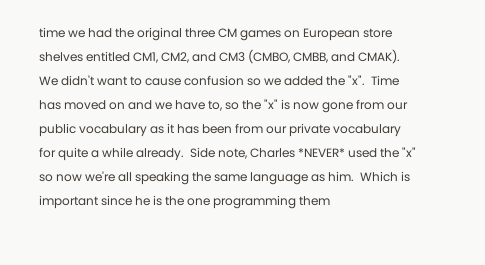time we had the original three CM games on European store shelves entitled CM1, CM2, and CM3 (CMBO, CMBB, and CMAK).  We didn't want to cause confusion so we added the "x".  Time has moved on and we have to, so the "x" is now gone from our public vocabulary as it has been from our private vocabulary for quite a while already.  Side note, Charles *NEVER* used the "x" so now we're all speaking the same language as him.  Which is important since he is the one programming them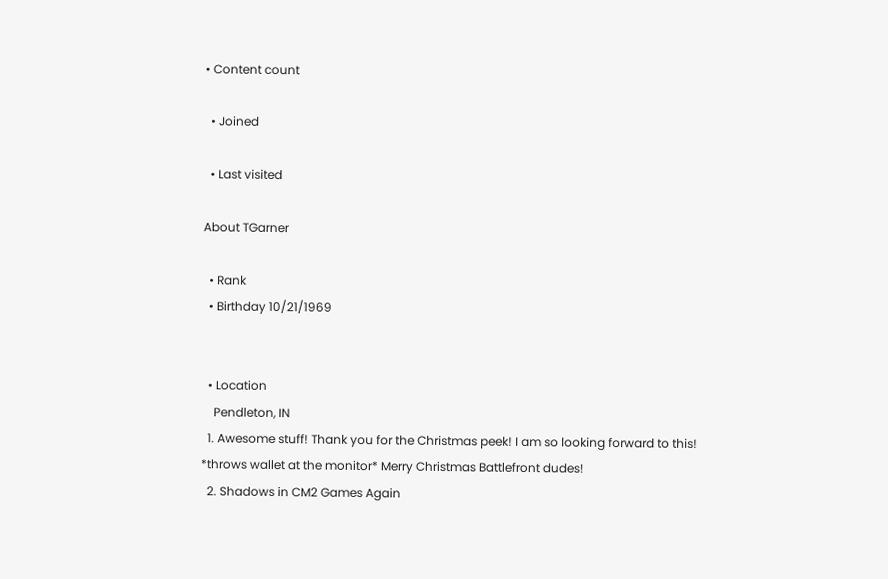• Content count

  • Joined

  • Last visited

About TGarner

  • Rank
  • Birthday 10/21/1969


  • Location
    Pendleton, IN
  1. Awesome stuff! Thank you for the Christmas peek! I am so looking forward to this! *throws wallet at the monitor* Merry Christmas Battlefront dudes!
  2. Shadows in CM2 Games Again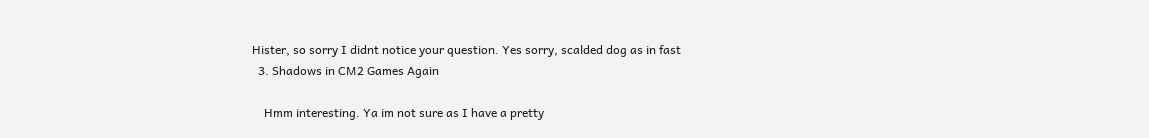Hister, so sorry I didnt notice your question. Yes sorry, scalded dog as in fast
  3. Shadows in CM2 Games Again

    Hmm interesting. Ya im not sure as I have a pretty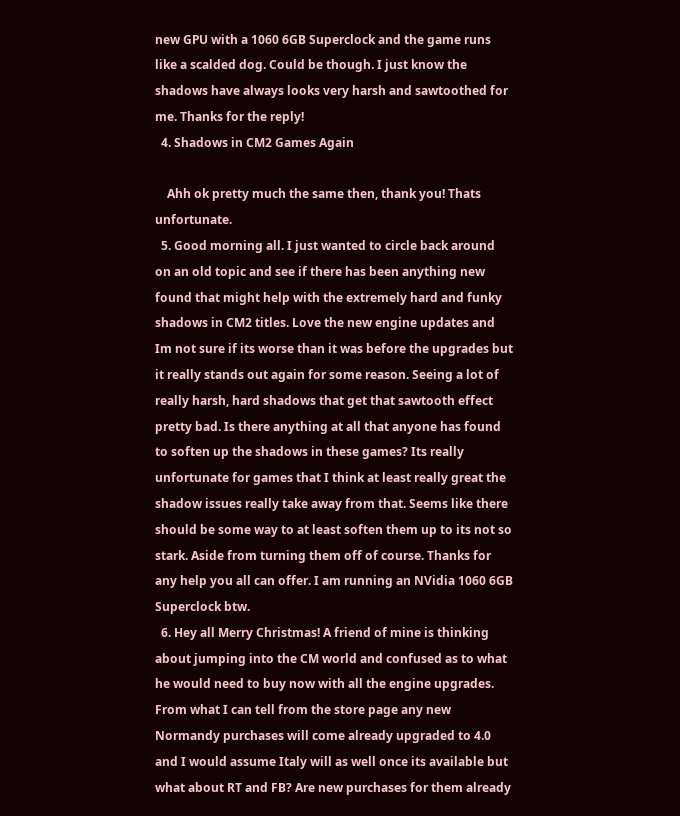new GPU with a 1060 6GB Superclock and the game runs like a scalded dog. Could be though. I just know the shadows have always looks very harsh and sawtoothed for me. Thanks for the reply!
  4. Shadows in CM2 Games Again

    Ahh ok pretty much the same then, thank you! Thats unfortunate.
  5. Good morning all. I just wanted to circle back around on an old topic and see if there has been anything new found that might help with the extremely hard and funky shadows in CM2 titles. Love the new engine updates and Im not sure if its worse than it was before the upgrades but it really stands out again for some reason. Seeing a lot of really harsh, hard shadows that get that sawtooth effect pretty bad. Is there anything at all that anyone has found to soften up the shadows in these games? Its really unfortunate for games that I think at least really great the shadow issues really take away from that. Seems like there should be some way to at least soften them up to its not so stark. Aside from turning them off of course. Thanks for any help you all can offer. I am running an NVidia 1060 6GB Superclock btw.
  6. Hey all Merry Christmas! A friend of mine is thinking about jumping into the CM world and confused as to what he would need to buy now with all the engine upgrades. From what I can tell from the store page any new Normandy purchases will come already upgraded to 4.0 and I would assume Italy will as well once its available but what about RT and FB? Are new purchases for them already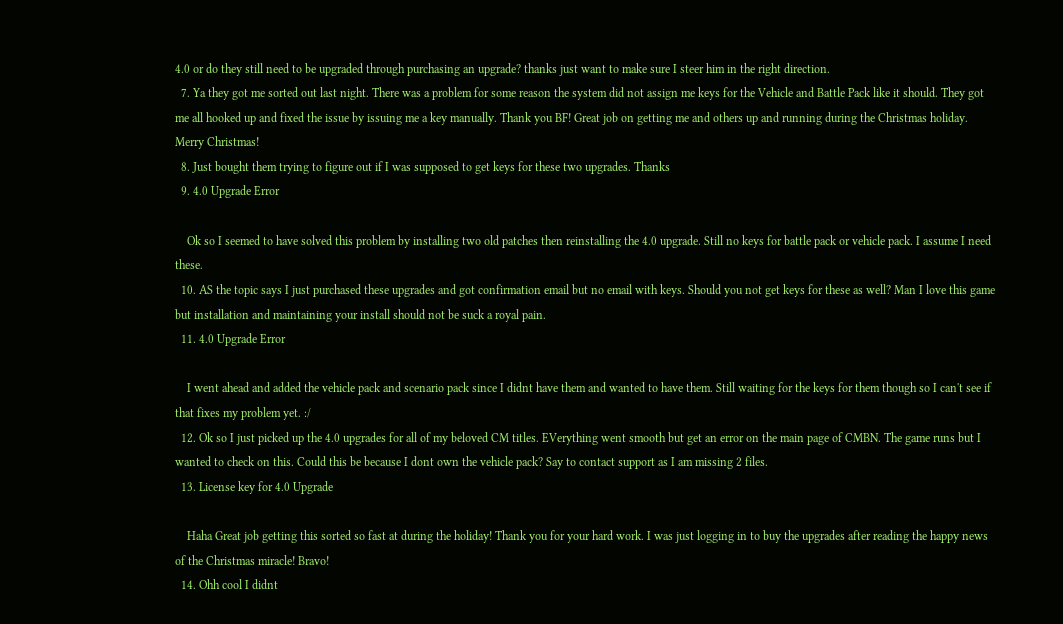4.0 or do they still need to be upgraded through purchasing an upgrade? thanks just want to make sure I steer him in the right direction.
  7. Ya they got me sorted out last night. There was a problem for some reason the system did not assign me keys for the Vehicle and Battle Pack like it should. They got me all hooked up and fixed the issue by issuing me a key manually. Thank you BF! Great job on getting me and others up and running during the Christmas holiday. Merry Christmas!
  8. Just bought them trying to figure out if I was supposed to get keys for these two upgrades. Thanks
  9. 4.0 Upgrade Error

    Ok so I seemed to have solved this problem by installing two old patches then reinstalling the 4.0 upgrade. Still no keys for battle pack or vehicle pack. I assume I need these.
  10. AS the topic says I just purchased these upgrades and got confirmation email but no email with keys. Should you not get keys for these as well? Man I love this game but installation and maintaining your install should not be suck a royal pain.
  11. 4.0 Upgrade Error

    I went ahead and added the vehicle pack and scenario pack since I didnt have them and wanted to have them. Still waiting for the keys for them though so I can't see if that fixes my problem yet. :/
  12. Ok so I just picked up the 4.0 upgrades for all of my beloved CM titles. EVerything went smooth but get an error on the main page of CMBN. The game runs but I wanted to check on this. Could this be because I dont own the vehicle pack? Say to contact support as I am missing 2 files.
  13. License key for 4.0 Upgrade

    Haha Great job getting this sorted so fast at during the holiday! Thank you for your hard work. I was just logging in to buy the upgrades after reading the happy news of the Christmas miracle! Bravo!
  14. Ohh cool I didnt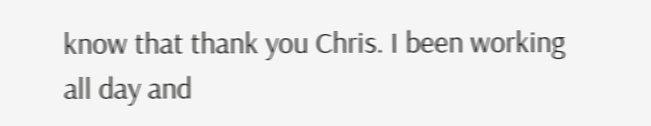know that thank you Chris. I been working all day and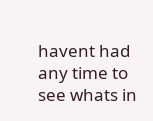havent had any time to see whats in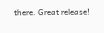there. Great release!